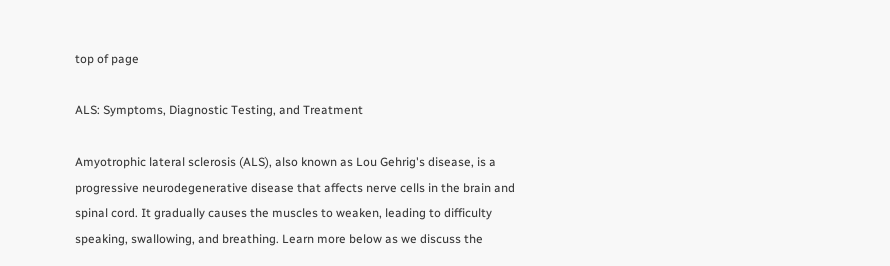top of page

ALS: Symptoms, Diagnostic Testing, and Treatment

Amyotrophic lateral sclerosis (ALS), also known as Lou Gehrig's disease, is a progressive neurodegenerative disease that affects nerve cells in the brain and spinal cord. It gradually causes the muscles to weaken, leading to difficulty speaking, swallowing, and breathing. Learn more below as we discuss the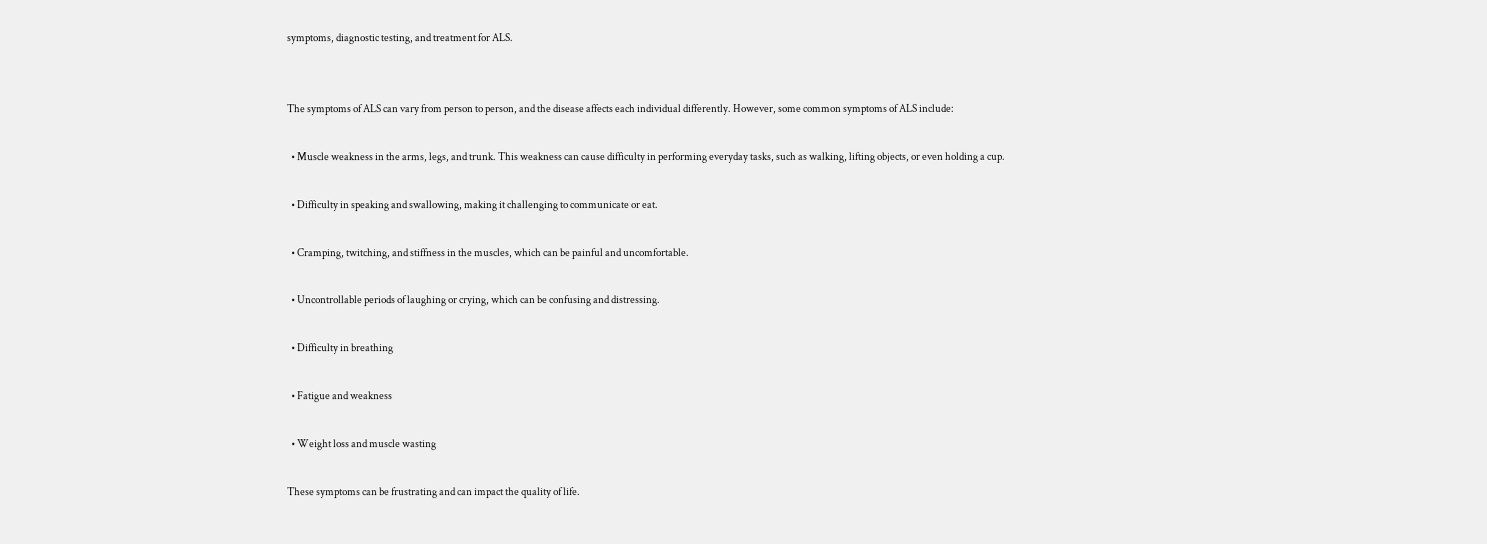symptoms, diagnostic testing, and treatment for ALS.


The symptoms of ALS can vary from person to person, and the disease affects each individual differently. However, some common symptoms of ALS include:

  • Muscle weakness in the arms, legs, and trunk. This weakness can cause difficulty in performing everyday tasks, such as walking, lifting objects, or even holding a cup.

  • Difficulty in speaking and swallowing, making it challenging to communicate or eat.

  • Cramping, twitching, and stiffness in the muscles, which can be painful and uncomfortable.

  • Uncontrollable periods of laughing or crying, which can be confusing and distressing.

  • Difficulty in breathing

  • Fatigue and weakness

  • Weight loss and muscle wasting

These symptoms can be frustrating and can impact the quality of life.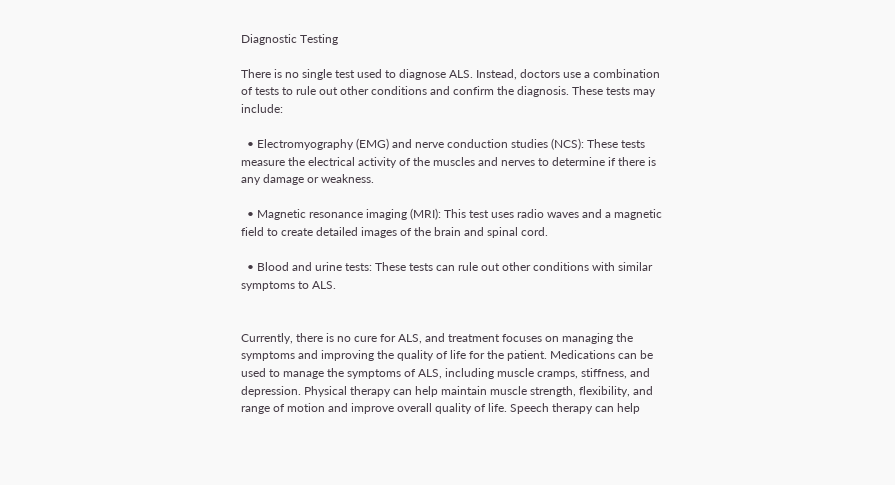Diagnostic Testing

There is no single test used to diagnose ALS. Instead, doctors use a combination of tests to rule out other conditions and confirm the diagnosis. These tests may include:

  • Electromyography (EMG) and nerve conduction studies (NCS): These tests measure the electrical activity of the muscles and nerves to determine if there is any damage or weakness.

  • Magnetic resonance imaging (MRI): This test uses radio waves and a magnetic field to create detailed images of the brain and spinal cord.

  • Blood and urine tests: These tests can rule out other conditions with similar symptoms to ALS.


Currently, there is no cure for ALS, and treatment focuses on managing the symptoms and improving the quality of life for the patient. Medications can be used to manage the symptoms of ALS, including muscle cramps, stiffness, and depression. Physical therapy can help maintain muscle strength, flexibility, and range of motion and improve overall quality of life. Speech therapy can help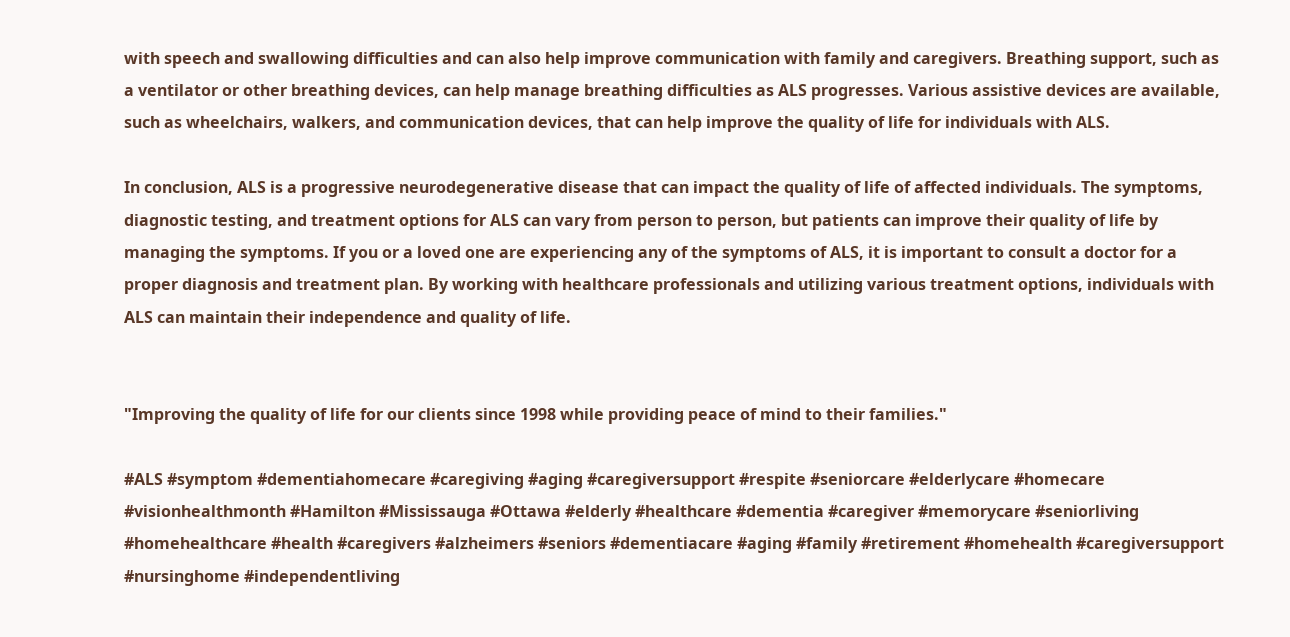with speech and swallowing difficulties and can also help improve communication with family and caregivers. Breathing support, such as a ventilator or other breathing devices, can help manage breathing difficulties as ALS progresses. Various assistive devices are available, such as wheelchairs, walkers, and communication devices, that can help improve the quality of life for individuals with ALS.

In conclusion, ALS is a progressive neurodegenerative disease that can impact the quality of life of affected individuals. The symptoms, diagnostic testing, and treatment options for ALS can vary from person to person, but patients can improve their quality of life by managing the symptoms. If you or a loved one are experiencing any of the symptoms of ALS, it is important to consult a doctor for a proper diagnosis and treatment plan. By working with healthcare professionals and utilizing various treatment options, individuals with ALS can maintain their independence and quality of life.


"Improving the quality of life for our clients since 1998 while providing peace of mind to their families."

#ALS #symptom #dementiahomecare #caregiving #aging #caregiversupport #respite #seniorcare #elderlycare #homecare #visionhealthmonth #Hamilton #Mississauga #Ottawa #elderly #healthcare #dementia #caregiver #memorycare #seniorliving #homehealthcare #health #caregivers #alzheimers #seniors #dementiacare #aging #family #retirement #homehealth #caregiversupport #nursinghome #independentliving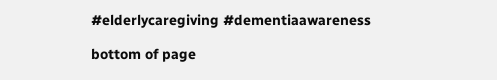#elderlycaregiving #dementiaawareness

bottom of page